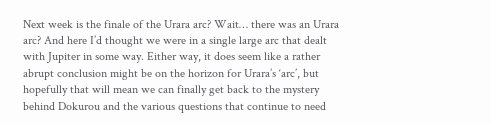Next week is the finale of the Urara arc? Wait… there was an Urara arc? And here I’d thought we were in a single large arc that dealt with Jupiter in some way. Either way, it does seem like a rather abrupt conclusion might be on the horizon for Urara’s ‘arc’, but hopefully that will mean we can finally get back to the mystery behind Dokurou and the various questions that continue to need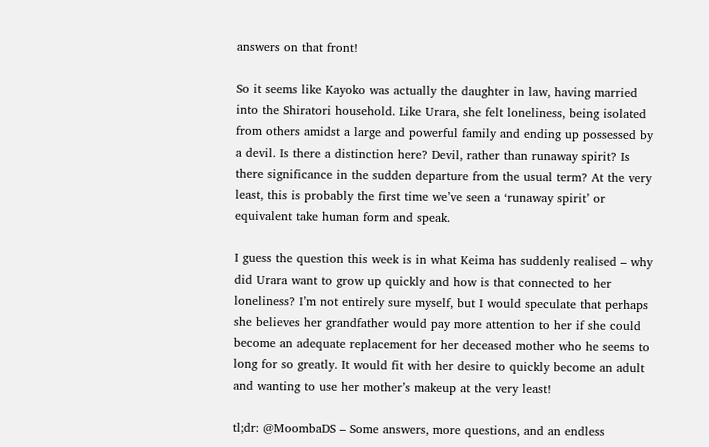answers on that front!

So it seems like Kayoko was actually the daughter in law, having married into the Shiratori household. Like Urara, she felt loneliness, being isolated from others amidst a large and powerful family and ending up possessed by a devil. Is there a distinction here? Devil, rather than runaway spirit? Is there significance in the sudden departure from the usual term? At the very least, this is probably the first time we’ve seen a ‘runaway spirit’ or equivalent take human form and speak.

I guess the question this week is in what Keima has suddenly realised – why did Urara want to grow up quickly and how is that connected to her loneliness? I’m not entirely sure myself, but I would speculate that perhaps she believes her grandfather would pay more attention to her if she could become an adequate replacement for her deceased mother who he seems to long for so greatly. It would fit with her desire to quickly become an adult and wanting to use her mother’s makeup at the very least!

tl;dr: @MoombaDS – Some answers, more questions, and an endless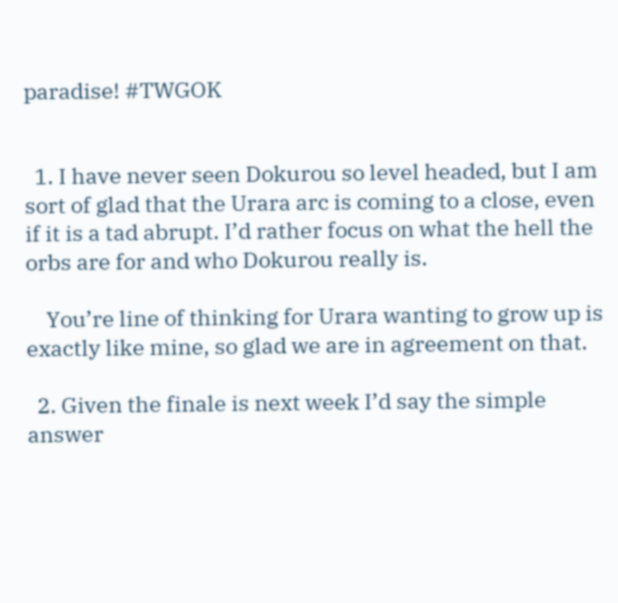paradise! #TWGOK


  1. I have never seen Dokurou so level headed, but I am sort of glad that the Urara arc is coming to a close, even if it is a tad abrupt. I’d rather focus on what the hell the orbs are for and who Dokurou really is.

    You’re line of thinking for Urara wanting to grow up is exactly like mine, so glad we are in agreement on that.

  2. Given the finale is next week I’d say the simple answer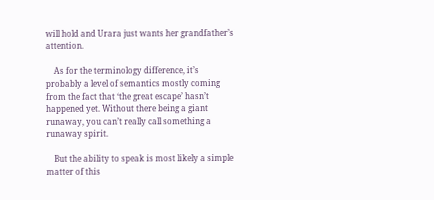will hold and Urara just wants her grandfather’s attention.

    As for the terminology difference, it’s probably a level of semantics mostly coming from the fact that ‘the great escape’ hasn’t happened yet. Without there being a giant runaway, you can’t really call something a runaway spirit.

    But the ability to speak is most likely a simple matter of this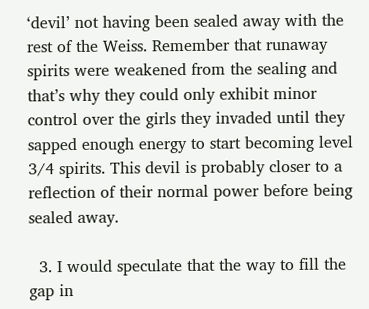‘devil’ not having been sealed away with the rest of the Weiss. Remember that runaway spirits were weakened from the sealing and that’s why they could only exhibit minor control over the girls they invaded until they sapped enough energy to start becoming level 3/4 spirits. This devil is probably closer to a reflection of their normal power before being sealed away.

  3. I would speculate that the way to fill the gap in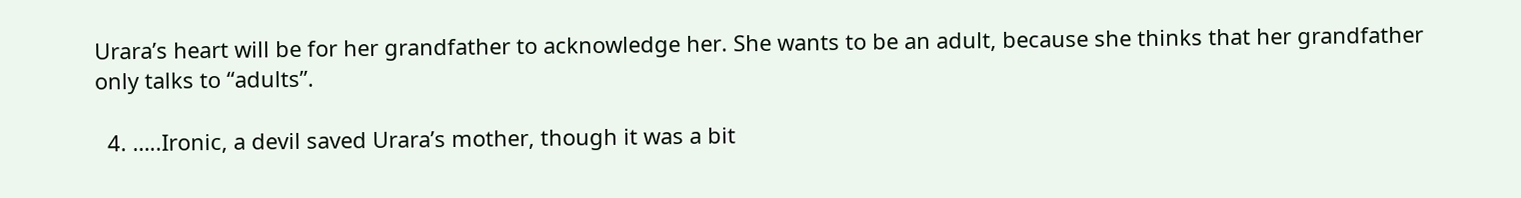Urara’s heart will be for her grandfather to acknowledge her. She wants to be an adult, because she thinks that her grandfather only talks to “adults”.

  4. …..Ironic, a devil saved Urara’s mother, though it was a bit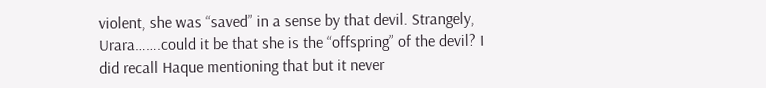violent, she was “saved” in a sense by that devil. Strangely, Urara…….could it be that she is the “offspring” of the devil? I did recall Haque mentioning that but it never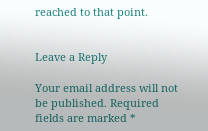reached to that point.


Leave a Reply

Your email address will not be published. Required fields are marked *